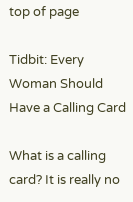top of page

Tidbit: Every Woman Should Have a Calling Card

What is a calling card? It is really no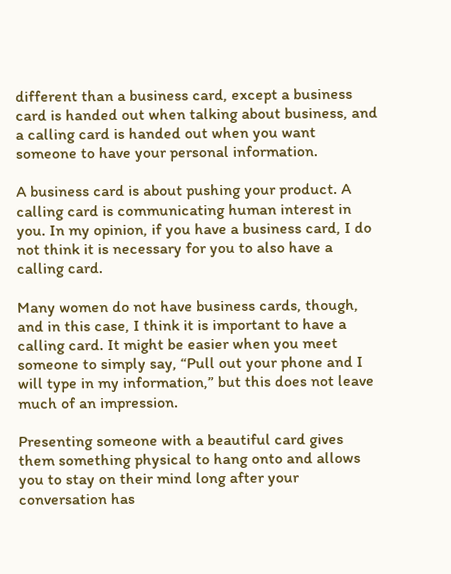different than a business card, except a business card is handed out when talking about business, and a calling card is handed out when you want someone to have your personal information.

A business card is about pushing your product. A calling card is communicating human interest in you. In my opinion, if you have a business card, I do not think it is necessary for you to also have a calling card.

Many women do not have business cards, though, and in this case, I think it is important to have a calling card. It might be easier when you meet someone to simply say, “Pull out your phone and I will type in my information,” but this does not leave much of an impression.

Presenting someone with a beautiful card gives them something physical to hang onto and allows you to stay on their mind long after your conversation has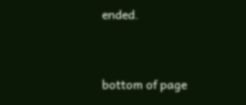ended.


bottom of page